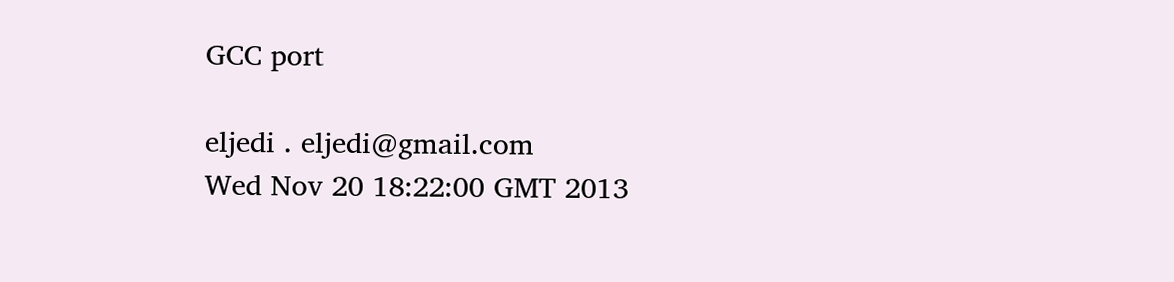GCC port

eljedi . eljedi@gmail.com
Wed Nov 20 18:22:00 GMT 2013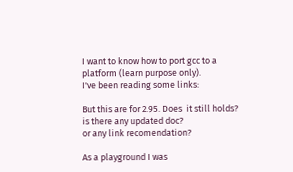I want to know how to port gcc to a platform (learn purpose only).
I've been reading some links:

But this are for 2.95. Does  it still holds? is there any updated doc?
or any link recomendation?

As a playground I was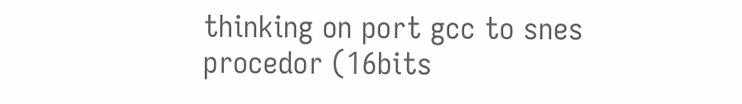thinking on port gcc to snes procedor (16bits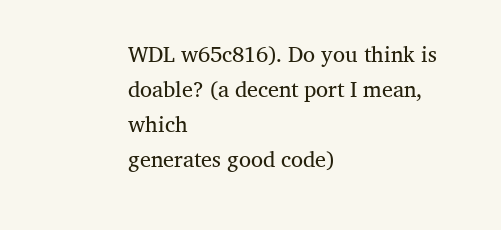WDL w65c816). Do you think is doable? (a decent port I mean, which
generates good code)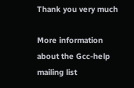Thank you very much

More information about the Gcc-help mailing list